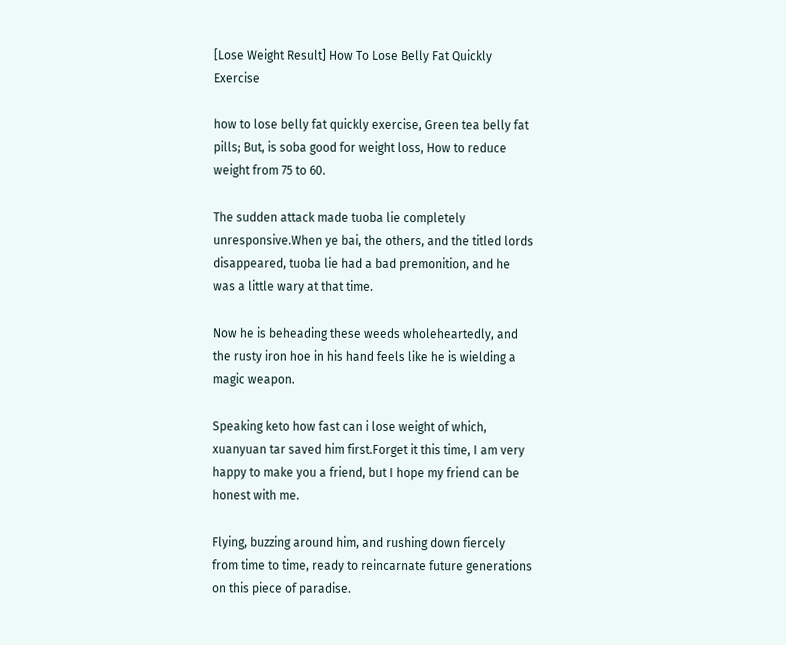[Lose Weight Result] How To Lose Belly Fat Quickly Exercise

how to lose belly fat quickly exercise, Green tea belly fat pills; But, is soba good for weight loss, How to reduce weight from 75 to 60.

The sudden attack made tuoba lie completely unresponsive.When ye bai, the others, and the titled lords disappeared, tuoba lie had a bad premonition, and he was a little wary at that time.

Now he is beheading these weeds wholeheartedly, and the rusty iron hoe in his hand feels like he is wielding a magic weapon.

Speaking keto how fast can i lose weight of which, xuanyuan tar saved him first.Forget it this time, I am very happy to make you a friend, but I hope my friend can be honest with me.

Flying, buzzing around him, and rushing down fiercely from time to time, ready to reincarnate future generations on this piece of paradise.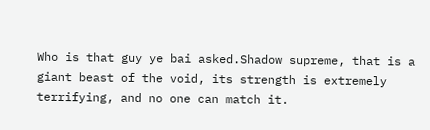Who is that guy ye bai asked.Shadow supreme, that is a giant beast of the void, its strength is extremely terrifying, and no one can match it.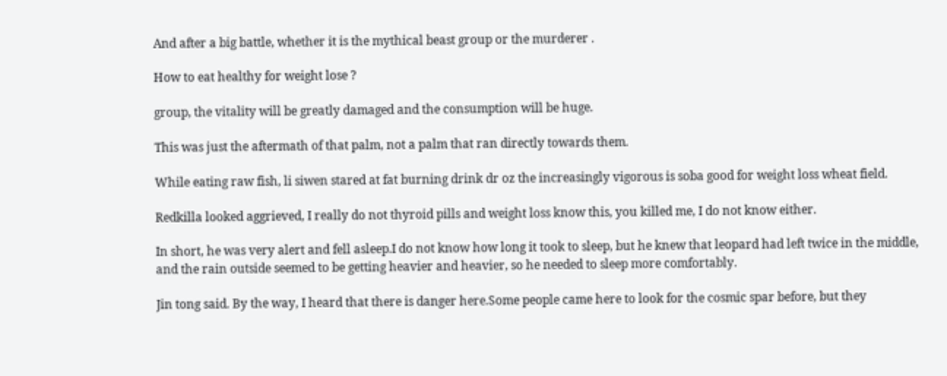And after a big battle, whether it is the mythical beast group or the murderer .

How to eat healthy for weight lose ?

group, the vitality will be greatly damaged and the consumption will be huge.

This was just the aftermath of that palm, not a palm that ran directly towards them.

While eating raw fish, li siwen stared at fat burning drink dr oz the increasingly vigorous is soba good for weight loss wheat field.

Redkilla looked aggrieved, I really do not thyroid pills and weight loss know this, you killed me, I do not know either.

In short, he was very alert and fell asleep.I do not know how long it took to sleep, but he knew that leopard had left twice in the middle, and the rain outside seemed to be getting heavier and heavier, so he needed to sleep more comfortably.

Jin tong said. By the way, I heard that there is danger here.Some people came here to look for the cosmic spar before, but they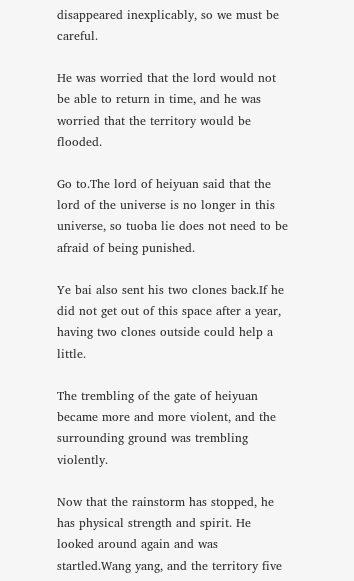disappeared inexplicably, so we must be careful.

He was worried that the lord would not be able to return in time, and he was worried that the territory would be flooded.

Go to.The lord of heiyuan said that the lord of the universe is no longer in this universe, so tuoba lie does not need to be afraid of being punished.

Ye bai also sent his two clones back.If he did not get out of this space after a year, having two clones outside could help a little.

The trembling of the gate of heiyuan became more and more violent, and the surrounding ground was trembling violently.

Now that the rainstorm has stopped, he has physical strength and spirit. He looked around again and was startled.Wang yang, and the territory five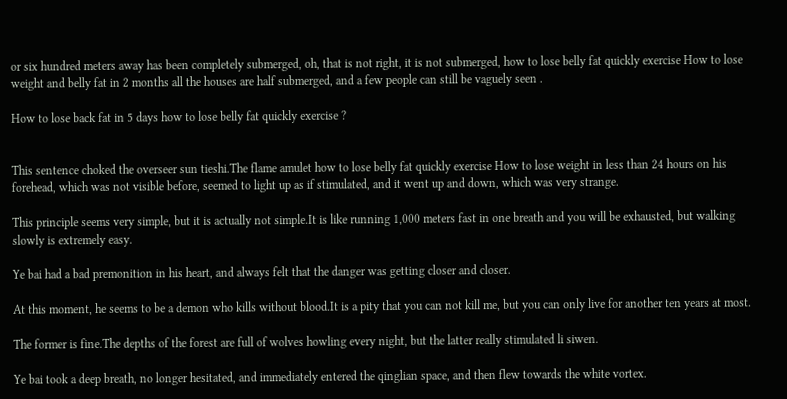or six hundred meters away has been completely submerged, oh, that is not right, it is not submerged, how to lose belly fat quickly exercise How to lose weight and belly fat in 2 months all the houses are half submerged, and a few people can still be vaguely seen .

How to lose back fat in 5 days how to lose belly fat quickly exercise ?


This sentence choked the overseer sun tieshi.The flame amulet how to lose belly fat quickly exercise How to lose weight in less than 24 hours on his forehead, which was not visible before, seemed to light up as if stimulated, and it went up and down, which was very strange.

This principle seems very simple, but it is actually not simple.It is like running 1,000 meters fast in one breath and you will be exhausted, but walking slowly is extremely easy.

Ye bai had a bad premonition in his heart, and always felt that the danger was getting closer and closer.

At this moment, he seems to be a demon who kills without blood.It is a pity that you can not kill me, but you can only live for another ten years at most.

The former is fine.The depths of the forest are full of wolves howling every night, but the latter really stimulated li siwen.

Ye bai took a deep breath, no longer hesitated, and immediately entered the qinglian space, and then flew towards the white vortex.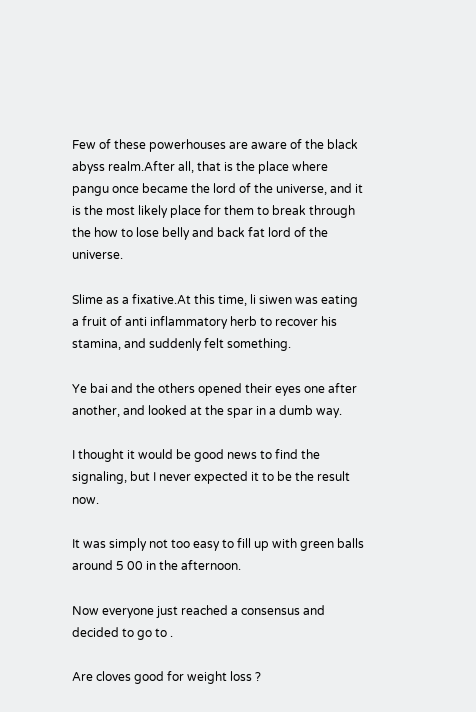Few of these powerhouses are aware of the black abyss realm.After all, that is the place where pangu once became the lord of the universe, and it is the most likely place for them to break through the how to lose belly and back fat lord of the universe.

Slime as a fixative.At this time, li siwen was eating a fruit of anti inflammatory herb to recover his stamina, and suddenly felt something.

Ye bai and the others opened their eyes one after another, and looked at the spar in a dumb way.

I thought it would be good news to find the signaling, but I never expected it to be the result now.

It was simply not too easy to fill up with green balls around 5 00 in the afternoon.

Now everyone just reached a consensus and decided to go to .

Are cloves good for weight loss ?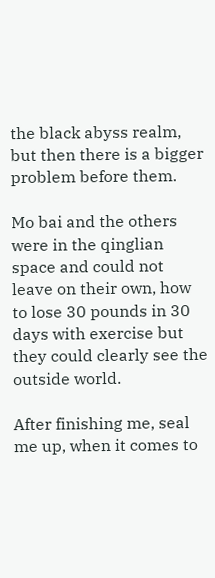the black abyss realm, but then there is a bigger problem before them.

Mo bai and the others were in the qinglian space and could not leave on their own, how to lose 30 pounds in 30 days with exercise but they could clearly see the outside world.

After finishing me, seal me up, when it comes to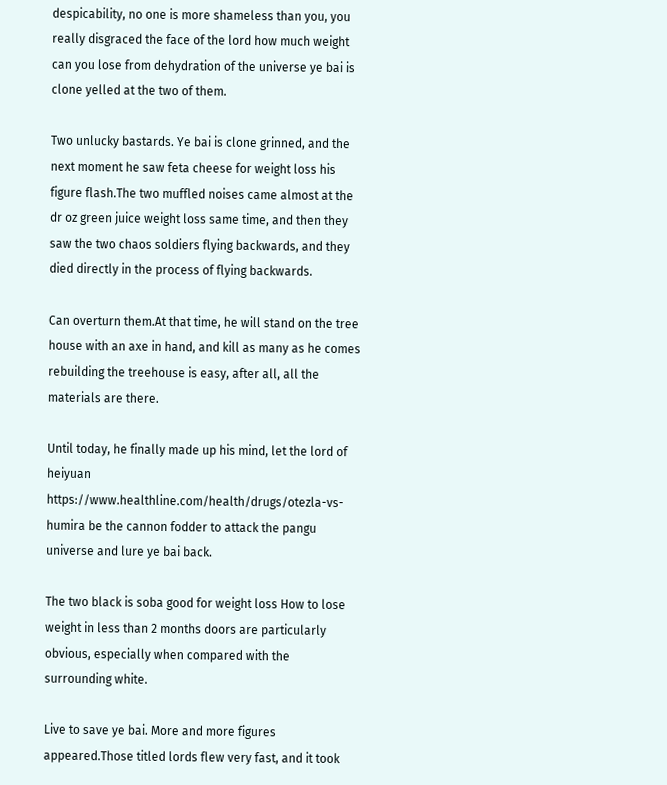despicability, no one is more shameless than you, you really disgraced the face of the lord how much weight can you lose from dehydration of the universe ye bai is clone yelled at the two of them.

Two unlucky bastards. Ye bai is clone grinned, and the next moment he saw feta cheese for weight loss his figure flash.The two muffled noises came almost at the dr oz green juice weight loss same time, and then they saw the two chaos soldiers flying backwards, and they died directly in the process of flying backwards.

Can overturn them.At that time, he will stand on the tree house with an axe in hand, and kill as many as he comes rebuilding the treehouse is easy, after all, all the materials are there.

Until today, he finally made up his mind, let the lord of heiyuan https://www.healthline.com/health/drugs/otezla-vs-humira be the cannon fodder to attack the pangu universe and lure ye bai back.

The two black is soba good for weight loss How to lose weight in less than 2 months doors are particularly obvious, especially when compared with the surrounding white.

Live to save ye bai. More and more figures appeared.Those titled lords flew very fast, and it took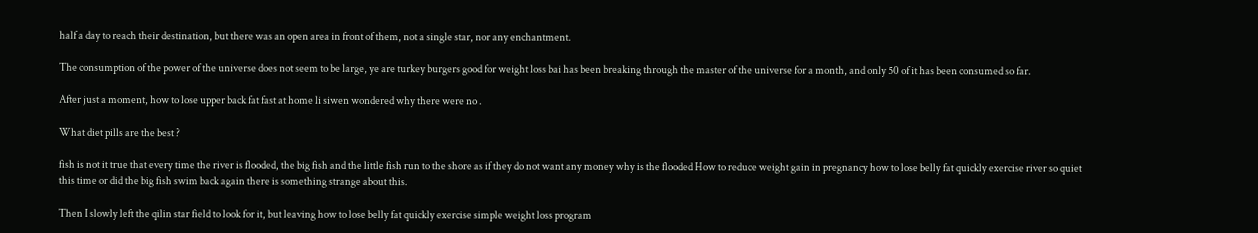half a day to reach their destination, but there was an open area in front of them, not a single star, nor any enchantment.

The consumption of the power of the universe does not seem to be large, ye are turkey burgers good for weight loss bai has been breaking through the master of the universe for a month, and only 50 of it has been consumed so far.

After just a moment, how to lose upper back fat fast at home li siwen wondered why there were no .

What diet pills are the best ?

fish is not it true that every time the river is flooded, the big fish and the little fish run to the shore as if they do not want any money why is the flooded How to reduce weight gain in pregnancy how to lose belly fat quickly exercise river so quiet this time or did the big fish swim back again there is something strange about this.

Then I slowly left the qilin star field to look for it, but leaving how to lose belly fat quickly exercise simple weight loss program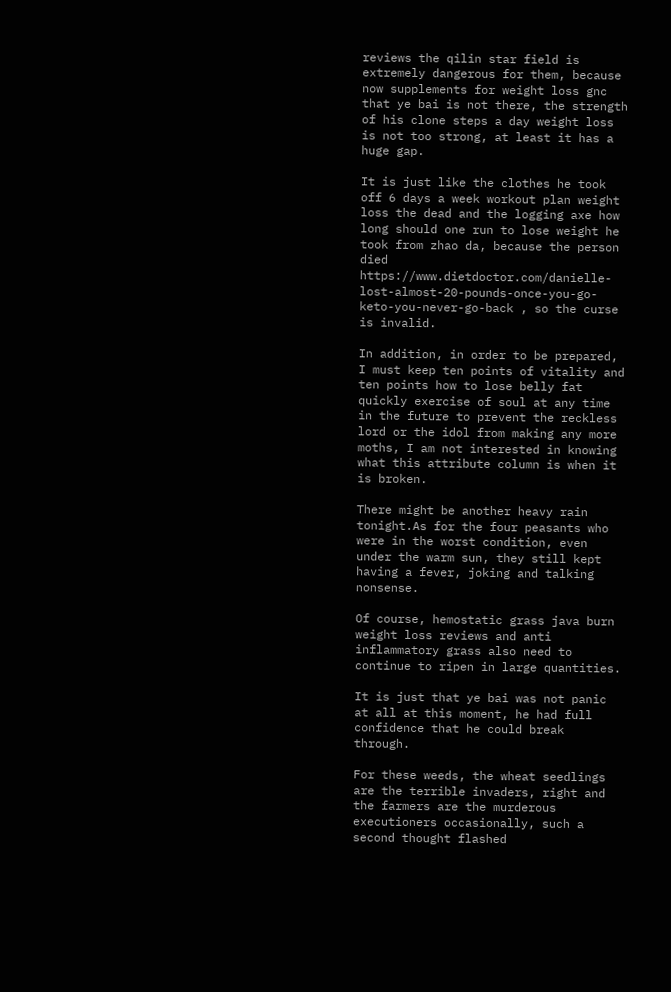reviews the qilin star field is extremely dangerous for them, because now supplements for weight loss gnc that ye bai is not there, the strength of his clone steps a day weight loss is not too strong, at least it has a huge gap.

It is just like the clothes he took off 6 days a week workout plan weight loss the dead and the logging axe how long should one run to lose weight he took from zhao da, because the person died https://www.dietdoctor.com/danielle-lost-almost-20-pounds-once-you-go-keto-you-never-go-back , so the curse is invalid.

In addition, in order to be prepared, I must keep ten points of vitality and ten points how to lose belly fat quickly exercise of soul at any time in the future to prevent the reckless lord or the idol from making any more moths, I am not interested in knowing what this attribute column is when it is broken.

There might be another heavy rain tonight.As for the four peasants who were in the worst condition, even under the warm sun, they still kept having a fever, joking and talking nonsense.

Of course, hemostatic grass java burn weight loss reviews and anti inflammatory grass also need to continue to ripen in large quantities.

It is just that ye bai was not panic at all at this moment, he had full confidence that he could break through.

For these weeds, the wheat seedlings are the terrible invaders, right and the farmers are the murderous executioners occasionally, such a second thought flashed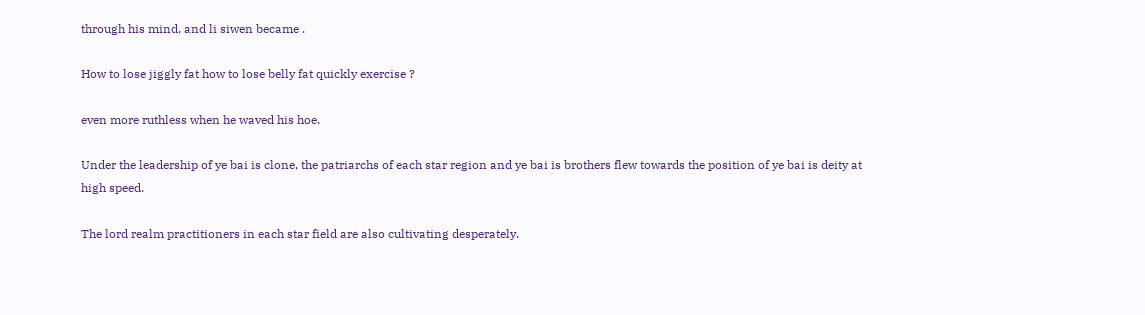through his mind, and li siwen became .

How to lose jiggly fat how to lose belly fat quickly exercise ?

even more ruthless when he waved his hoe.

Under the leadership of ye bai is clone, the patriarchs of each star region and ye bai is brothers flew towards the position of ye bai is deity at high speed.

The lord realm practitioners in each star field are also cultivating desperately.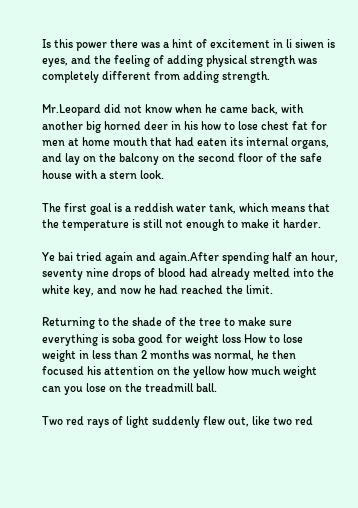Is this power there was a hint of excitement in li siwen is eyes, and the feeling of adding physical strength was completely different from adding strength.

Mr.Leopard did not know when he came back, with another big horned deer in his how to lose chest fat for men at home mouth that had eaten its internal organs, and lay on the balcony on the second floor of the safe house with a stern look.

The first goal is a reddish water tank, which means that the temperature is still not enough to make it harder.

Ye bai tried again and again.After spending half an hour, seventy nine drops of blood had already melted into the white key, and now he had reached the limit.

Returning to the shade of the tree to make sure everything is soba good for weight loss How to lose weight in less than 2 months was normal, he then focused his attention on the yellow how much weight can you lose on the treadmill ball.

Two red rays of light suddenly flew out, like two red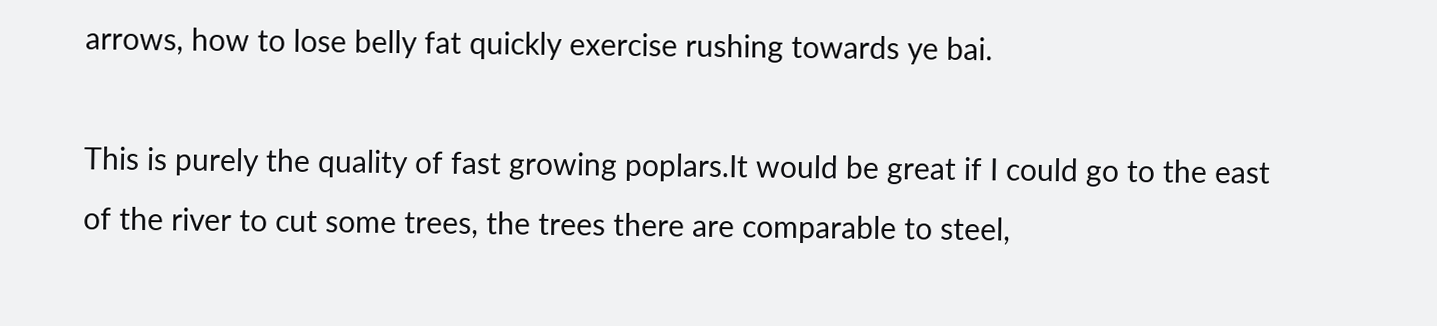arrows, how to lose belly fat quickly exercise rushing towards ye bai.

This is purely the quality of fast growing poplars.It would be great if I could go to the east of the river to cut some trees, the trees there are comparable to steel,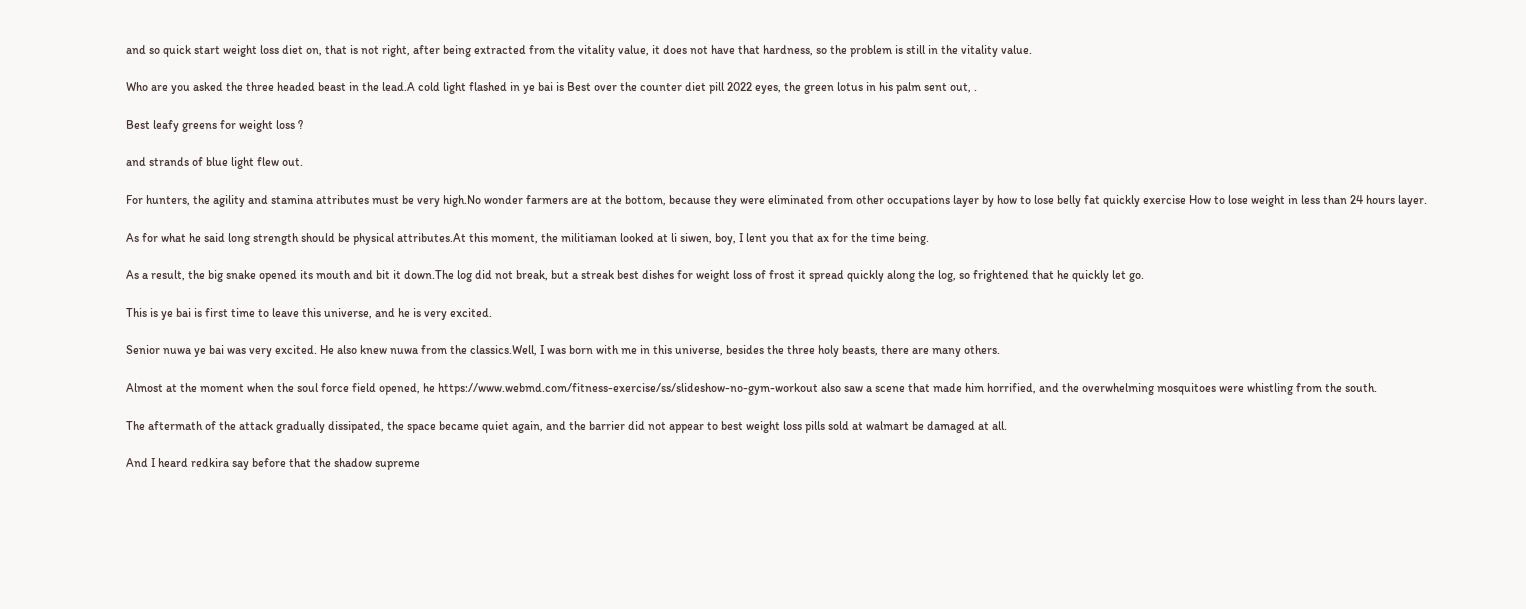and so quick start weight loss diet on, that is not right, after being extracted from the vitality value, it does not have that hardness, so the problem is still in the vitality value.

Who are you asked the three headed beast in the lead.A cold light flashed in ye bai is Best over the counter diet pill 2022 eyes, the green lotus in his palm sent out, .

Best leafy greens for weight loss ?

and strands of blue light flew out.

For hunters, the agility and stamina attributes must be very high.No wonder farmers are at the bottom, because they were eliminated from other occupations layer by how to lose belly fat quickly exercise How to lose weight in less than 24 hours layer.

As for what he said long strength should be physical attributes.At this moment, the militiaman looked at li siwen, boy, I lent you that ax for the time being.

As a result, the big snake opened its mouth and bit it down.The log did not break, but a streak best dishes for weight loss of frost it spread quickly along the log, so frightened that he quickly let go.

This is ye bai is first time to leave this universe, and he is very excited.

Senior nuwa ye bai was very excited. He also knew nuwa from the classics.Well, I was born with me in this universe, besides the three holy beasts, there are many others.

Almost at the moment when the soul force field opened, he https://www.webmd.com/fitness-exercise/ss/slideshow-no-gym-workout also saw a scene that made him horrified, and the overwhelming mosquitoes were whistling from the south.

The aftermath of the attack gradually dissipated, the space became quiet again, and the barrier did not appear to best weight loss pills sold at walmart be damaged at all.

And I heard redkira say before that the shadow supreme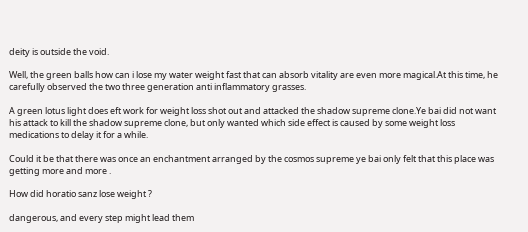deity is outside the void.

Well, the green balls how can i lose my water weight fast that can absorb vitality are even more magical.At this time, he carefully observed the two three generation anti inflammatory grasses.

A green lotus light does eft work for weight loss shot out and attacked the shadow supreme clone.Ye bai did not want his attack to kill the shadow supreme clone, but only wanted which side effect is caused by some weight loss medications to delay it for a while.

Could it be that there was once an enchantment arranged by the cosmos supreme ye bai only felt that this place was getting more and more .

How did horatio sanz lose weight ?

dangerous, and every step might lead them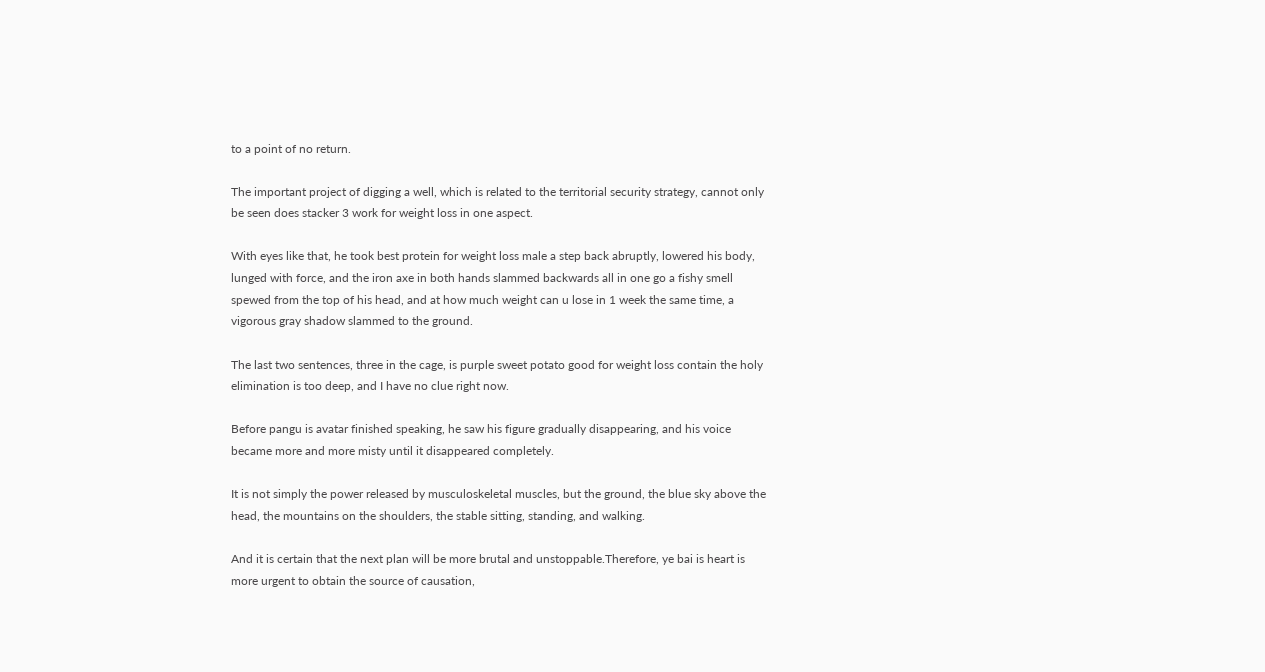to a point of no return.

The important project of digging a well, which is related to the territorial security strategy, cannot only be seen does stacker 3 work for weight loss in one aspect.

With eyes like that, he took best protein for weight loss male a step back abruptly, lowered his body, lunged with force, and the iron axe in both hands slammed backwards all in one go a fishy smell spewed from the top of his head, and at how much weight can u lose in 1 week the same time, a vigorous gray shadow slammed to the ground.

The last two sentences, three in the cage, is purple sweet potato good for weight loss contain the holy elimination is too deep, and I have no clue right now.

Before pangu is avatar finished speaking, he saw his figure gradually disappearing, and his voice became more and more misty until it disappeared completely.

It is not simply the power released by musculoskeletal muscles, but the ground, the blue sky above the head, the mountains on the shoulders, the stable sitting, standing, and walking.

And it is certain that the next plan will be more brutal and unstoppable.Therefore, ye bai is heart is more urgent to obtain the source of causation,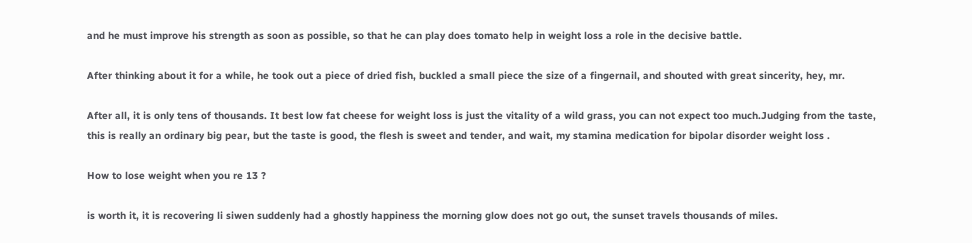and he must improve his strength as soon as possible, so that he can play does tomato help in weight loss a role in the decisive battle.

After thinking about it for a while, he took out a piece of dried fish, buckled a small piece the size of a fingernail, and shouted with great sincerity, hey, mr.

After all, it is only tens of thousands. It best low fat cheese for weight loss is just the vitality of a wild grass, you can not expect too much.Judging from the taste, this is really an ordinary big pear, but the taste is good, the flesh is sweet and tender, and wait, my stamina medication for bipolar disorder weight loss .

How to lose weight when you re 13 ?

is worth it, it is recovering li siwen suddenly had a ghostly happiness the morning glow does not go out, the sunset travels thousands of miles.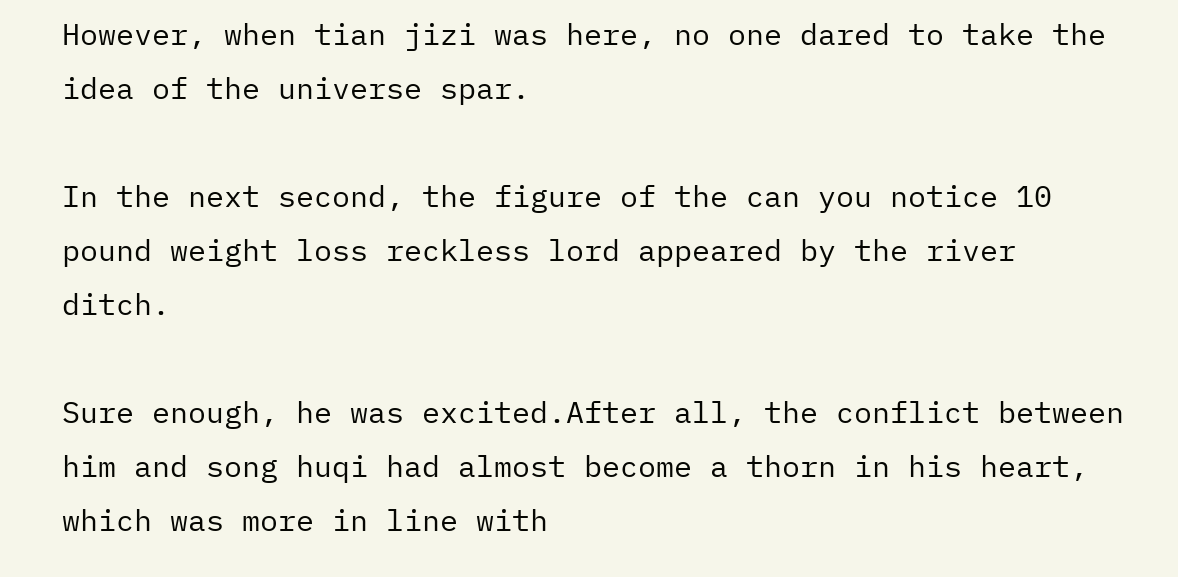However, when tian jizi was here, no one dared to take the idea of the universe spar.

In the next second, the figure of the can you notice 10 pound weight loss reckless lord appeared by the river ditch.

Sure enough, he was excited.After all, the conflict between him and song huqi had almost become a thorn in his heart, which was more in line with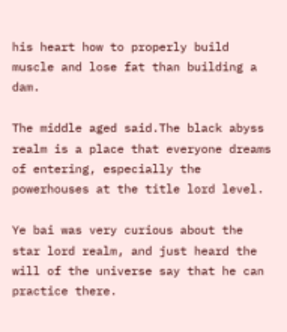his heart how to properly build muscle and lose fat than building a dam.

The middle aged said.The black abyss realm is a place that everyone dreams of entering, especially the powerhouses at the title lord level.

Ye bai was very curious about the star lord realm, and just heard the will of the universe say that he can practice there.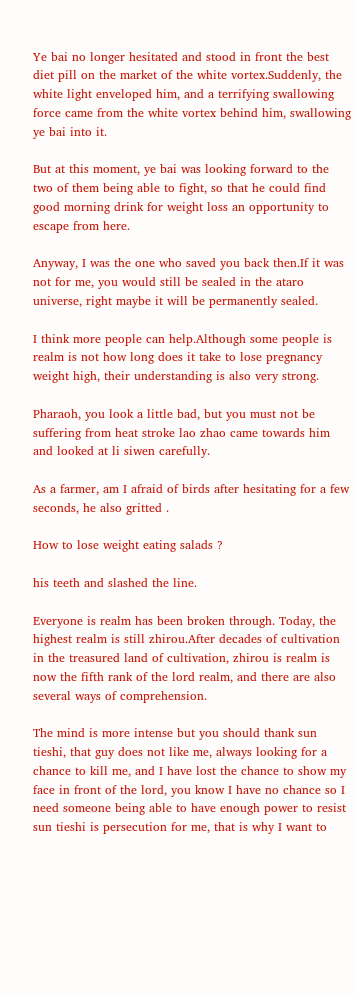Ye bai no longer hesitated and stood in front the best diet pill on the market of the white vortex.Suddenly, the white light enveloped him, and a terrifying swallowing force came from the white vortex behind him, swallowing ye bai into it.

But at this moment, ye bai was looking forward to the two of them being able to fight, so that he could find good morning drink for weight loss an opportunity to escape from here.

Anyway, I was the one who saved you back then.If it was not for me, you would still be sealed in the ataro universe, right maybe it will be permanently sealed.

I think more people can help.Although some people is realm is not how long does it take to lose pregnancy weight high, their understanding is also very strong.

Pharaoh, you look a little bad, but you must not be suffering from heat stroke lao zhao came towards him and looked at li siwen carefully.

As a farmer, am I afraid of birds after hesitating for a few seconds, he also gritted .

How to lose weight eating salads ?

his teeth and slashed the line.

Everyone is realm has been broken through. Today, the highest realm is still zhirou.After decades of cultivation in the treasured land of cultivation, zhirou is realm is now the fifth rank of the lord realm, and there are also several ways of comprehension.

The mind is more intense but you should thank sun tieshi, that guy does not like me, always looking for a chance to kill me, and I have lost the chance to show my face in front of the lord, you know I have no chance so I need someone being able to have enough power to resist sun tieshi is persecution for me, that is why I want to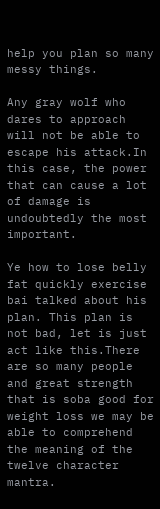help you plan so many messy things.

Any gray wolf who dares to approach will not be able to escape his attack.In this case, the power that can cause a lot of damage is undoubtedly the most important.

Ye how to lose belly fat quickly exercise bai talked about his plan. This plan is not bad, let is just act like this.There are so many people and great strength that is soba good for weight loss we may be able to comprehend the meaning of the twelve character mantra.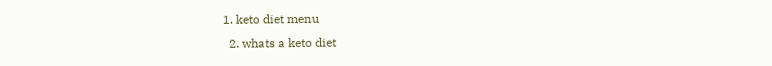1. keto diet menu
  2. whats a keto diet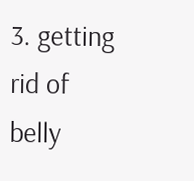3. getting rid of belly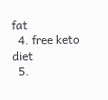fat
  4. free keto diet
  5.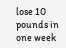lose 10 pounds in one week